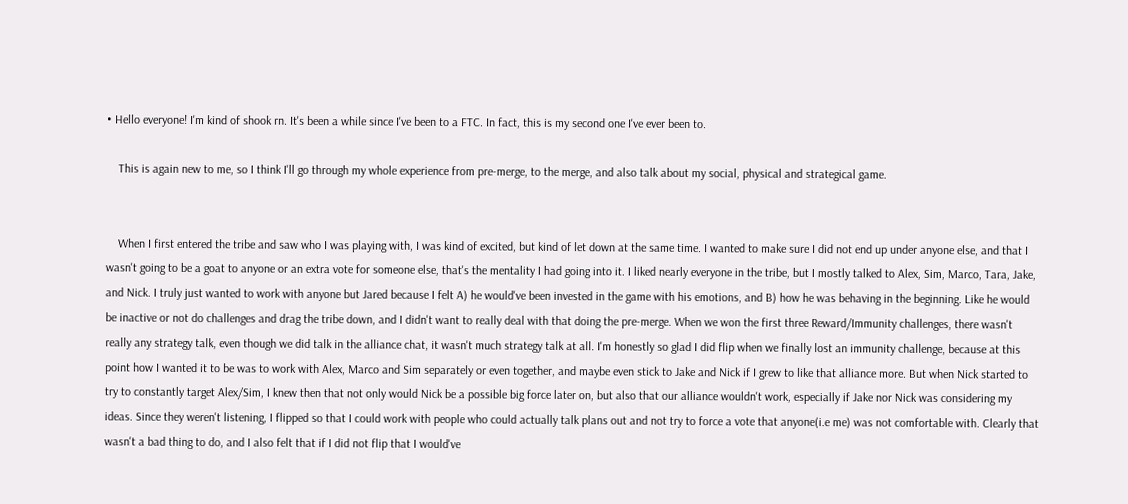• Hello everyone! I'm kind of shook rn. It's been a while since I've been to a FTC. In fact, this is my second one I've ever been to.

    This is again new to me, so I think I'll go through my whole experience from pre-merge, to the merge, and also talk about my social, physical and strategical game.


    When I first entered the tribe and saw who I was playing with, I was kind of excited, but kind of let down at the same time. I wanted to make sure I did not end up under anyone else, and that I wasn't going to be a goat to anyone or an extra vote for someone else, that's the mentality I had going into it. I liked nearly everyone in the tribe, but I mostly talked to Alex, Sim, Marco, Tara, Jake, and Nick. I truly just wanted to work with anyone but Jared because I felt A) he would've been invested in the game with his emotions, and B) how he was behaving in the beginning. Like he would be inactive or not do challenges and drag the tribe down, and I didn't want to really deal with that doing the pre-merge. When we won the first three Reward/Immunity challenges, there wasn't really any strategy talk, even though we did talk in the alliance chat, it wasn't much strategy talk at all. I'm honestly so glad I did flip when we finally lost an immunity challenge, because at this point how I wanted it to be was to work with Alex, Marco and Sim separately or even together, and maybe even stick to Jake and Nick if I grew to like that alliance more. But when Nick started to try to constantly target Alex/Sim, I knew then that not only would Nick be a possible big force later on, but also that our alliance wouldn't work, especially if Jake nor Nick was considering my ideas. Since they weren't listening, I flipped so that I could work with people who could actually talk plans out and not try to force a vote that anyone(i.e me) was not comfortable with. Clearly that wasn't a bad thing to do, and I also felt that if I did not flip that I would've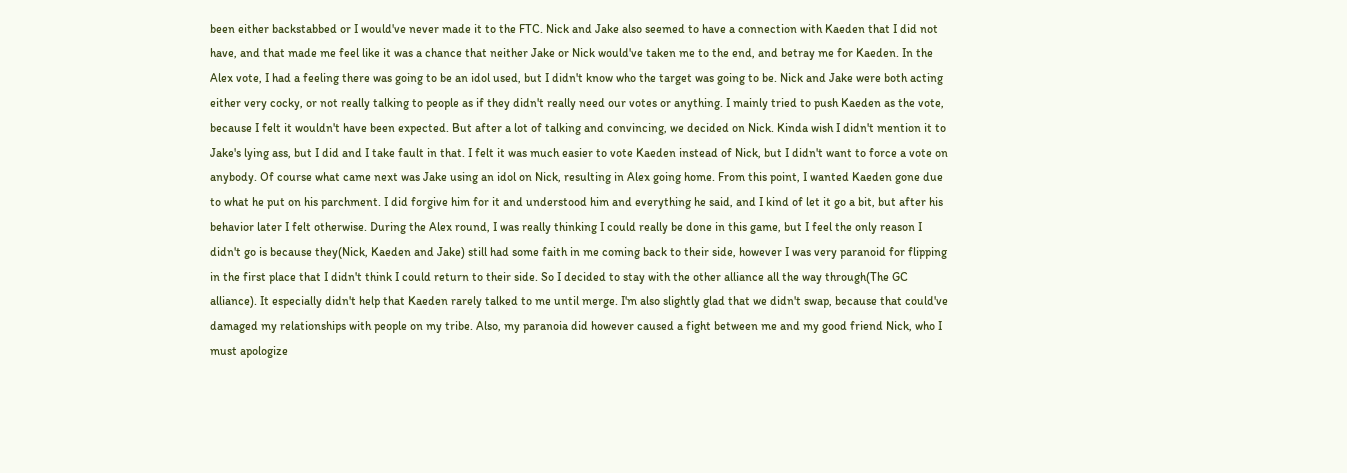been either backstabbed or I would've never made it to the FTC. Nick and Jake also seemed to have a connection with Kaeden that I did not have, and that made me feel like it was a chance that neither Jake or Nick would've taken me to the end, and betray me for Kaeden. In the Alex vote, I had a feeling there was going to be an idol used, but I didn't know who the target was going to be. Nick and Jake were both acting either very cocky, or not really talking to people as if they didn't really need our votes or anything. I mainly tried to push Kaeden as the vote, because I felt it wouldn't have been expected. But after a lot of talking and convincing, we decided on Nick. Kinda wish I didn't mention it to Jake's lying ass, but I did and I take fault in that. I felt it was much easier to vote Kaeden instead of Nick, but I didn't want to force a vote on anybody. Of course what came next was Jake using an idol on Nick, resulting in Alex going home. From this point, I wanted Kaeden gone due to what he put on his parchment. I did forgive him for it and understood him and everything he said, and I kind of let it go a bit, but after his behavior later I felt otherwise. During the Alex round, I was really thinking I could really be done in this game, but I feel the only reason I didn't go is because they(Nick, Kaeden and Jake) still had some faith in me coming back to their side, however I was very paranoid for flipping in the first place that I didn't think I could return to their side. So I decided to stay with the other alliance all the way through(The GC alliance). It especially didn't help that Kaeden rarely talked to me until merge. I'm also slightly glad that we didn't swap, because that could've damaged my relationships with people on my tribe. Also, my paranoia did however caused a fight between me and my good friend Nick, who I must apologize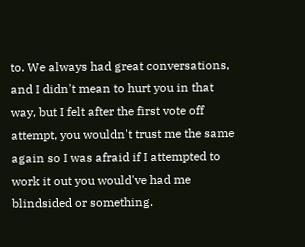to. We always had great conversations, and I didn't mean to hurt you in that way, but I felt after the first vote off attempt, you wouldn't trust me the same again so I was afraid if I attempted to work it out you would've had me blindsided or something.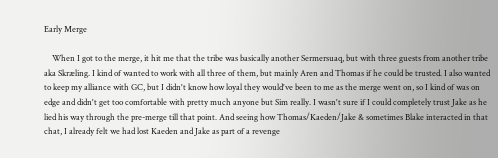Early Merge

    When I got to the merge, it hit me that the tribe was basically another Sermersuaq, but with three guests from another tribe aka Skræling. I kind of wanted to work with all three of them, but mainly Aren and Thomas if he could be trusted. I also wanted to keep my alliance with GC, but I didn't know how loyal they would've been to me as the merge went on, so I kind of was on edge and didn't get too comfortable with pretty much anyone but Sim really. I wasn't sure if I could completely trust Jake as he lied his way through the pre-merge till that point. And seeing how Thomas/Kaeden/Jake & sometimes Blake interacted in that chat, I already felt we had lost Kaeden and Jake as part of a revenge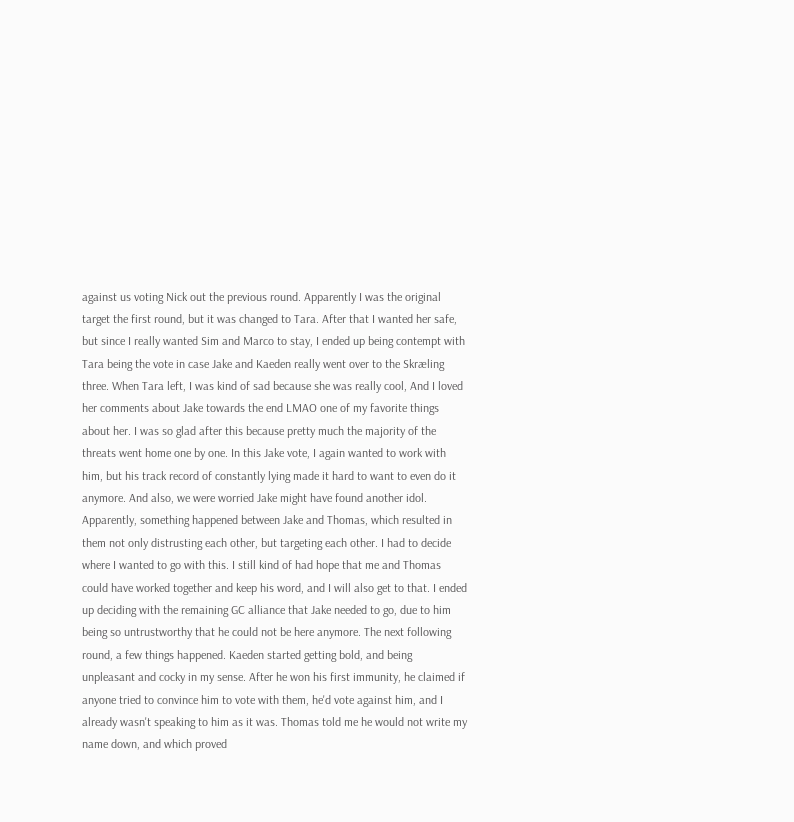against us voting Nick out the previous round. Apparently I was the original target the first round, but it was changed to Tara. After that I wanted her safe, but since I really wanted Sim and Marco to stay, I ended up being contempt with Tara being the vote in case Jake and Kaeden really went over to the Skræling three. When Tara left, I was kind of sad because she was really cool, And I loved her comments about Jake towards the end LMAO one of my favorite things about her. I was so glad after this because pretty much the majority of the threats went home one by one. In this Jake vote, I again wanted to work with him, but his track record of constantly lying made it hard to want to even do it anymore. And also, we were worried Jake might have found another idol. Apparently, something happened between Jake and Thomas, which resulted in them not only distrusting each other, but targeting each other. I had to decide where I wanted to go with this. I still kind of had hope that me and Thomas could have worked together and keep his word, and I will also get to that. I ended up deciding with the remaining GC alliance that Jake needed to go, due to him being so untrustworthy that he could not be here anymore. The next following round, a few things happened. Kaeden started getting bold, and being unpleasant and cocky in my sense. After he won his first immunity, he claimed if anyone tried to convince him to vote with them, he'd vote against him, and I already wasn't speaking to him as it was. Thomas told me he would not write my name down, and which proved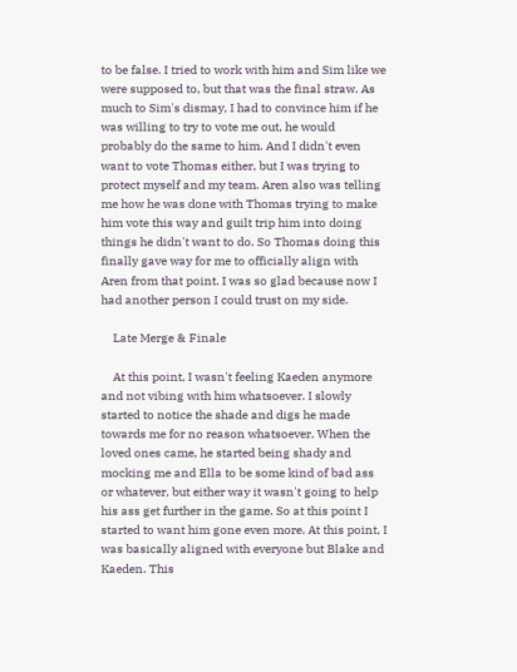to be false. I tried to work with him and Sim like we were supposed to, but that was the final straw. As much to Sim's dismay, I had to convince him if he was willing to try to vote me out, he would probably do the same to him. And I didn't even want to vote Thomas either, but I was trying to protect myself and my team. Aren also was telling me how he was done with Thomas trying to make him vote this way and guilt trip him into doing things he didn't want to do. So Thomas doing this finally gave way for me to officially align with Aren from that point. I was so glad because now I had another person I could trust on my side.

    Late Merge & Finale

    At this point, I wasn't feeling Kaeden anymore and not vibing with him whatsoever. I slowly started to notice the shade and digs he made towards me for no reason whatsoever. When the loved ones came, he started being shady and mocking me and Ella to be some kind of bad ass or whatever, but either way it wasn't going to help his ass get further in the game. So at this point I started to want him gone even more. At this point, I was basically aligned with everyone but Blake and Kaeden. This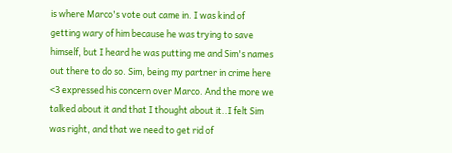is where Marco's vote out came in. I was kind of getting wary of him because he was trying to save himself, but I heard he was putting me and Sim's names out there to do so. Sim, being my partner in crime here <3 expressed his concern over Marco. And the more we talked about it and that I thought about it..I felt Sim was right, and that we need to get rid of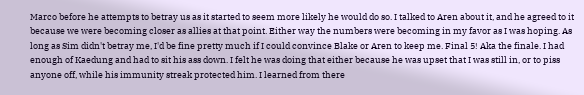Marco before he attempts to betray us as it started to seem more likely he would do so. I talked to Aren about it, and he agreed to it because we were becoming closer as allies at that point. Either way the numbers were becoming in my favor as I was hoping. As long as Sim didn't betray me, I'd be fine pretty much if I could convince Blake or Aren to keep me. Final 5! Aka the finale. I had enough of Kaedung and had to sit his ass down. I felt he was doing that either because he was upset that I was still in, or to piss anyone off, while his immunity streak protected him. I learned from there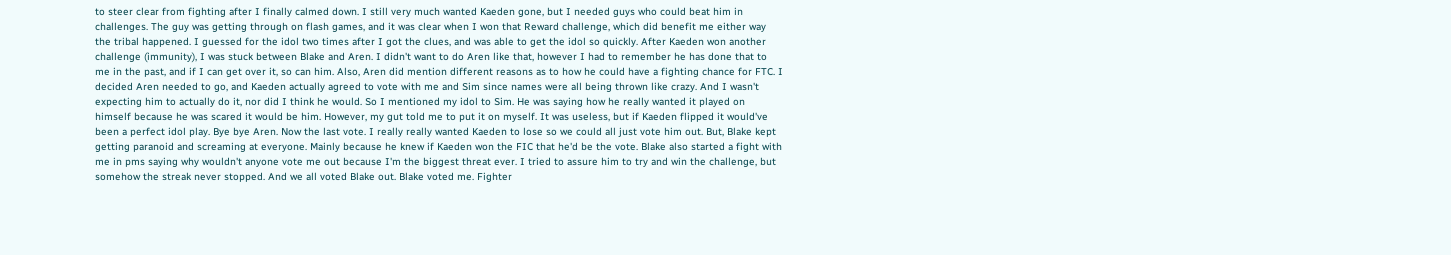to steer clear from fighting after I finally calmed down. I still very much wanted Kaeden gone, but I needed guys who could beat him in challenges. The guy was getting through on flash games, and it was clear when I won that Reward challenge, which did benefit me either way the tribal happened. I guessed for the idol two times after I got the clues, and was able to get the idol so quickly. After Kaeden won another challenge (immunity), I was stuck between Blake and Aren. I didn't want to do Aren like that, however I had to remember he has done that to me in the past, and if I can get over it, so can him. Also, Aren did mention different reasons as to how he could have a fighting chance for FTC. I decided Aren needed to go, and Kaeden actually agreed to vote with me and Sim since names were all being thrown like crazy. And I wasn't expecting him to actually do it, nor did I think he would. So I mentioned my idol to Sim. He was saying how he really wanted it played on himself because he was scared it would be him. However, my gut told me to put it on myself. It was useless, but if Kaeden flipped it would've been a perfect idol play. Bye bye Aren. Now the last vote. I really really wanted Kaeden to lose so we could all just vote him out. But, Blake kept getting paranoid and screaming at everyone. Mainly because he knew if Kaeden won the FIC that he'd be the vote. Blake also started a fight with me in pms saying why wouldn't anyone vote me out because I'm the biggest threat ever. I tried to assure him to try and win the challenge, but somehow the streak never stopped. And we all voted Blake out. Blake voted me. Fighter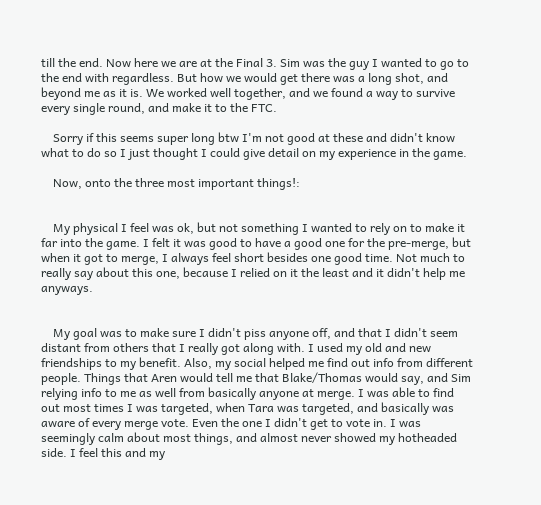till the end. Now here we are at the Final 3. Sim was the guy I wanted to go to the end with regardless. But how we would get there was a long shot, and beyond me as it is. We worked well together, and we found a way to survive every single round, and make it to the FTC.

    Sorry if this seems super long btw I'm not good at these and didn't know what to do so I just thought I could give detail on my experience in the game.

    Now, onto the three most important things!:


    My physical I feel was ok, but not something I wanted to rely on to make it far into the game. I felt it was good to have a good one for the pre-merge, but when it got to merge, I always feel short besides one good time. Not much to really say about this one, because I relied on it the least and it didn't help me anyways.


    My goal was to make sure I didn't piss anyone off, and that I didn't seem distant from others that I really got along with. I used my old and new friendships to my benefit. Also, my social helped me find out info from different people. Things that Aren would tell me that Blake/Thomas would say, and Sim relying info to me as well from basically anyone at merge. I was able to find out most times I was targeted, when Tara was targeted, and basically was aware of every merge vote. Even the one I didn't get to vote in. I was seemingly calm about most things, and almost never showed my hotheaded side. I feel this and my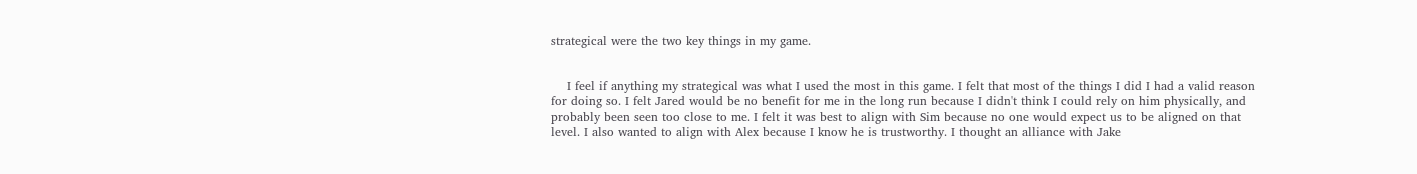strategical were the two key things in my game.


    I feel if anything my strategical was what I used the most in this game. I felt that most of the things I did I had a valid reason for doing so. I felt Jared would be no benefit for me in the long run because I didn't think I could rely on him physically, and probably been seen too close to me. I felt it was best to align with Sim because no one would expect us to be aligned on that level. I also wanted to align with Alex because I know he is trustworthy. I thought an alliance with Jake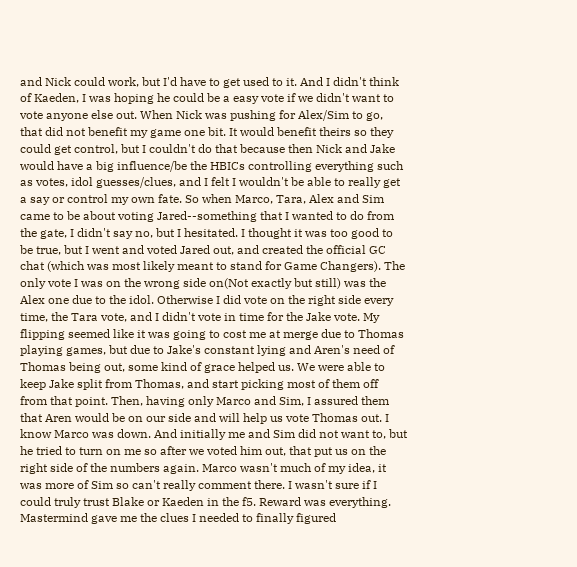and Nick could work, but I'd have to get used to it. And I didn't think of Kaeden, I was hoping he could be a easy vote if we didn't want to vote anyone else out. When Nick was pushing for Alex/Sim to go, that did not benefit my game one bit. It would benefit theirs so they could get control, but I couldn't do that because then Nick and Jake would have a big influence/be the HBICs controlling everything such as votes, idol guesses/clues, and I felt I wouldn't be able to really get a say or control my own fate. So when Marco, Tara, Alex and Sim came to be about voting Jared--something that I wanted to do from the gate, I didn't say no, but I hesitated. I thought it was too good to be true, but I went and voted Jared out, and created the official GC chat (which was most likely meant to stand for Game Changers). The only vote I was on the wrong side on(Not exactly but still) was the Alex one due to the idol. Otherwise I did vote on the right side every time, the Tara vote, and I didn't vote in time for the Jake vote. My flipping seemed like it was going to cost me at merge due to Thomas playing games, but due to Jake's constant lying and Aren's need of Thomas being out, some kind of grace helped us. We were able to keep Jake split from Thomas, and start picking most of them off from that point. Then, having only Marco and Sim, I assured them that Aren would be on our side and will help us vote Thomas out. I know Marco was down. And initially me and Sim did not want to, but he tried to turn on me so after we voted him out, that put us on the right side of the numbers again. Marco wasn't much of my idea, it was more of Sim so can't really comment there. I wasn't sure if I could truly trust Blake or Kaeden in the f5. Reward was everything. Mastermind gave me the clues I needed to finally figured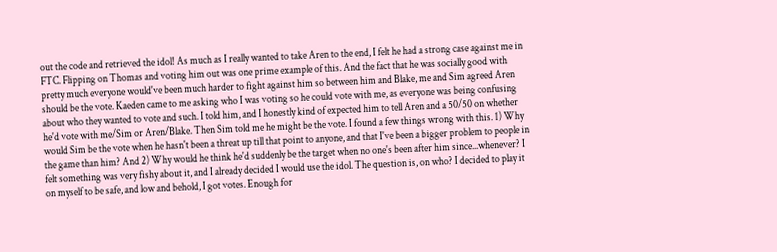out the code and retrieved the idol! As much as I really wanted to take Aren to the end, I felt he had a strong case against me in FTC. Flipping on Thomas and voting him out was one prime example of this. And the fact that he was socially good with pretty much everyone would've been much harder to fight against him so between him and Blake, me and Sim agreed Aren should be the vote. Kaeden came to me asking who I was voting so he could vote with me, as everyone was being confusing about who they wanted to vote and such. I told him, and I honestly kind of expected him to tell Aren and a 50/50 on whether he'd vote with me/Sim or Aren/Blake. Then Sim told me he might be the vote. I found a few things wrong with this. 1) Why would Sim be the vote when he hasn't been a threat up till that point to anyone, and that I've been a bigger problem to people in the game than him? And 2) Why would he think he'd suddenly be the target when no one's been after him since...whenever? I felt something was very fishy about it, and I already decided I would use the idol. The question is, on who? I decided to play it on myself to be safe, and low and behold, I got votes. Enough for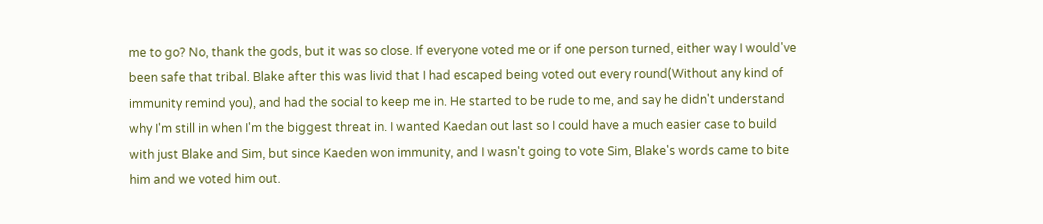me to go? No, thank the gods, but it was so close. If everyone voted me or if one person turned, either way I would've been safe that tribal. Blake after this was livid that I had escaped being voted out every round(Without any kind of immunity remind you), and had the social to keep me in. He started to be rude to me, and say he didn't understand why I'm still in when I'm the biggest threat in. I wanted Kaedan out last so I could have a much easier case to build with just Blake and Sim, but since Kaeden won immunity, and I wasn't going to vote Sim, Blake's words came to bite him and we voted him out.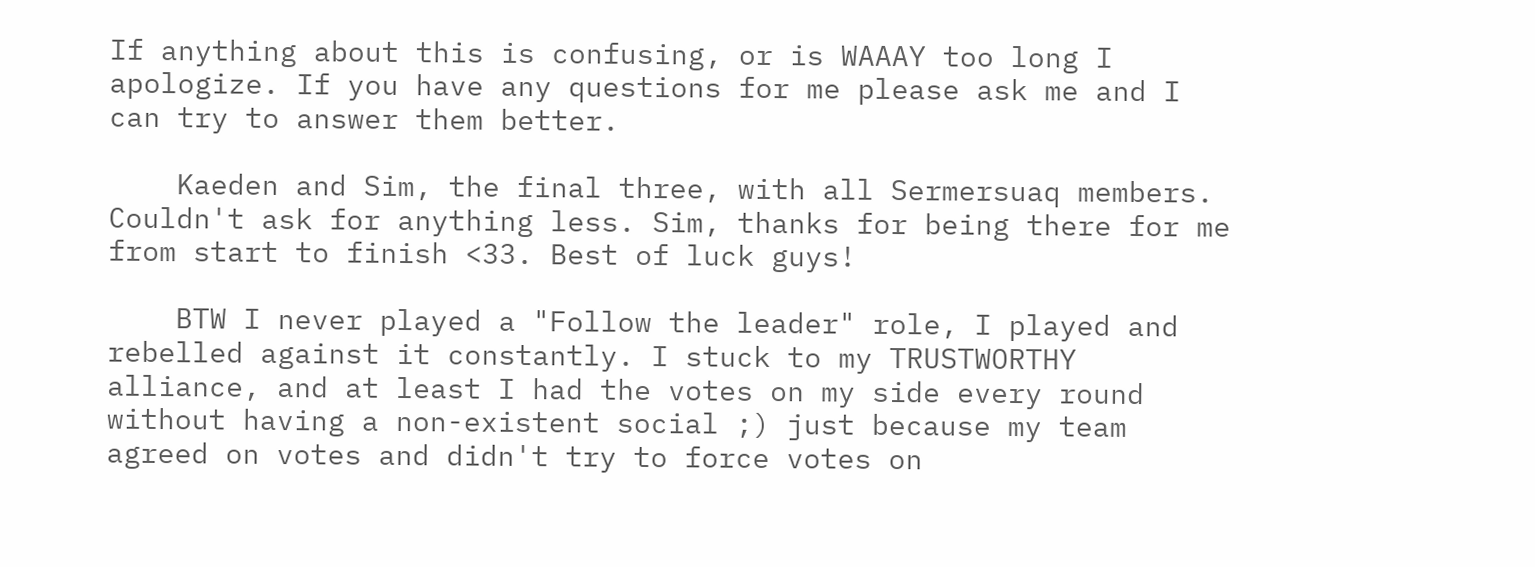If anything about this is confusing, or is WAAAY too long I apologize. If you have any questions for me please ask me and I can try to answer them better.

    Kaeden and Sim, the final three, with all Sermersuaq members. Couldn't ask for anything less. Sim, thanks for being there for me from start to finish <33. Best of luck guys!

    BTW I never played a "Follow the leader" role, I played and rebelled against it constantly. I stuck to my TRUSTWORTHY alliance, and at least I had the votes on my side every round without having a non-existent social ;) just because my team agreed on votes and didn't try to force votes on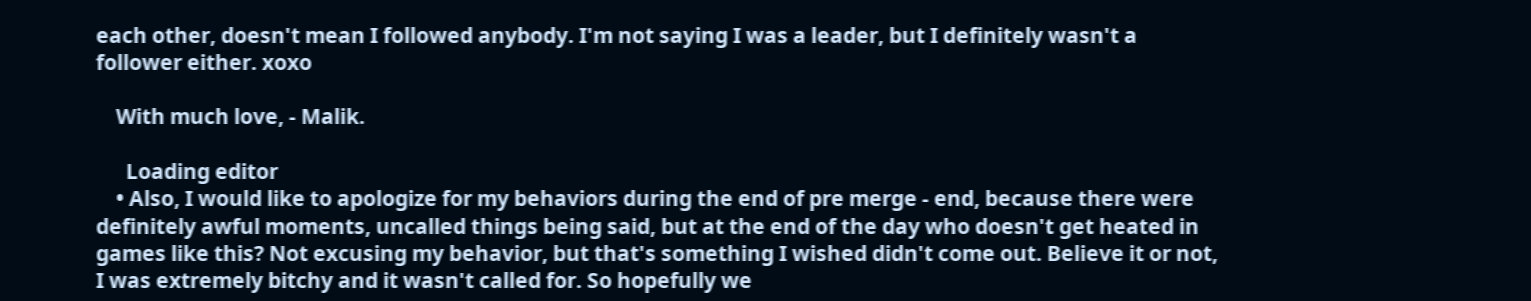each other, doesn't mean I followed anybody. I'm not saying I was a leader, but I definitely wasn't a follower either. xoxo

    With much love, - Malik.

      Loading editor
    • Also, I would like to apologize for my behaviors during the end of pre merge - end, because there were definitely awful moments, uncalled things being said, but at the end of the day who doesn't get heated in games like this? Not excusing my behavior, but that's something I wished didn't come out. Believe it or not, I was extremely bitchy and it wasn't called for. So hopefully we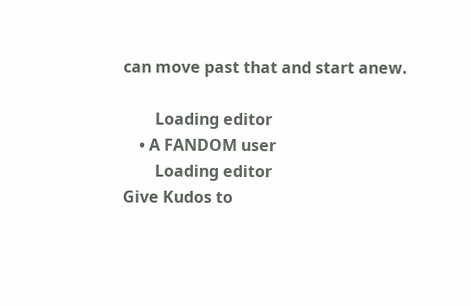can move past that and start anew.

        Loading editor
    • A FANDOM user
        Loading editor
Give Kudos to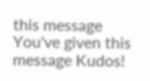this message
You've given this message Kudos!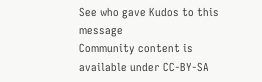See who gave Kudos to this message
Community content is available under CC-BY-SA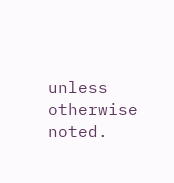unless otherwise noted.